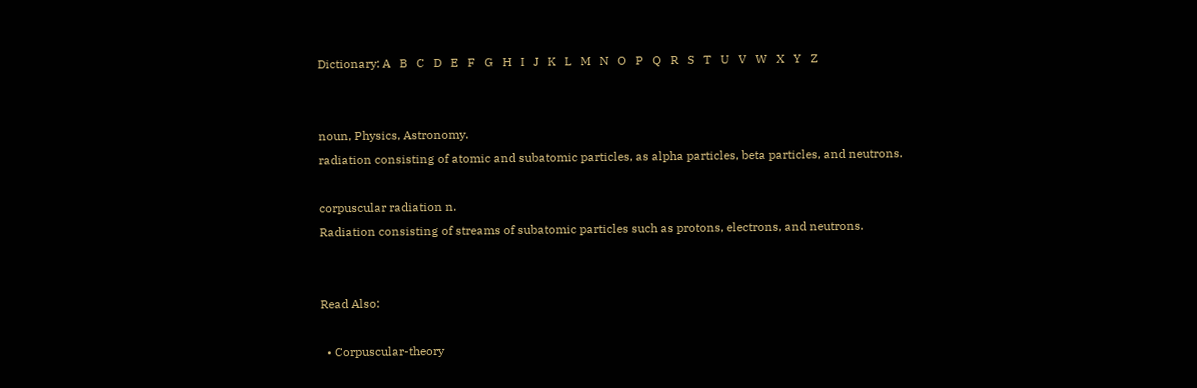Dictionary: A   B   C   D   E   F   G   H   I   J   K   L   M   N   O   P   Q   R   S   T   U   V   W   X   Y   Z


noun, Physics, Astronomy.
radiation consisting of atomic and subatomic particles, as alpha particles, beta particles, and neutrons.

corpuscular radiation n.
Radiation consisting of streams of subatomic particles such as protons, electrons, and neutrons.


Read Also:

  • Corpuscular-theory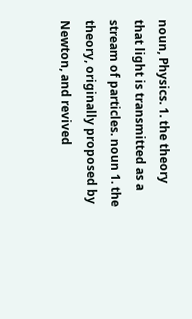noun, Physics. 1. the theory that light is transmitted as a stream of particles. noun 1. the theory, originally proposed by Newton, and revived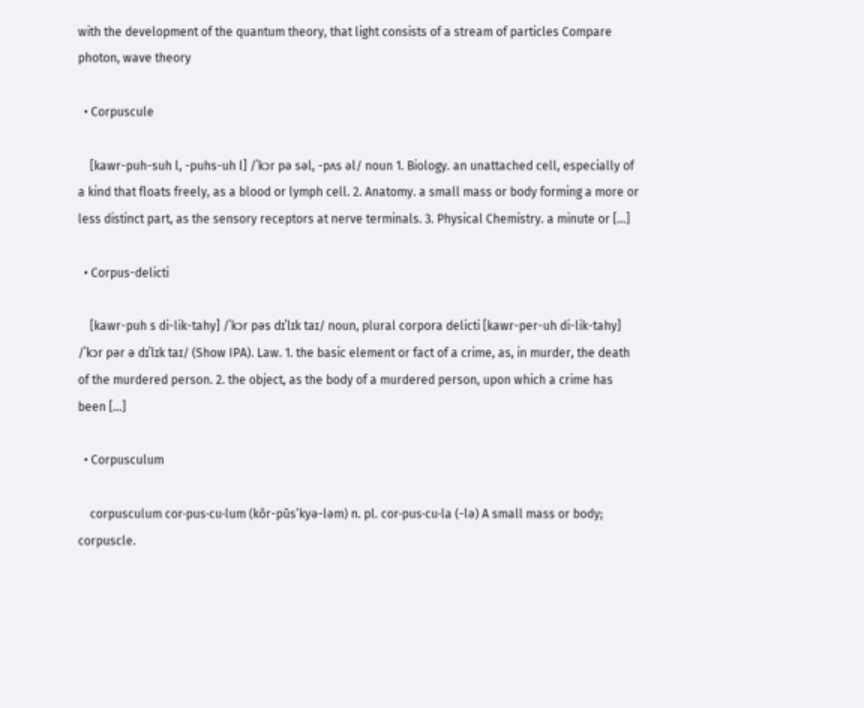with the development of the quantum theory, that light consists of a stream of particles Compare photon, wave theory

  • Corpuscule

    [kawr-puh-suh l, -puhs-uh l] /ˈkɔr pə səl, -pʌs əl/ noun 1. Biology. an unattached cell, especially of a kind that floats freely, as a blood or lymph cell. 2. Anatomy. a small mass or body forming a more or less distinct part, as the sensory receptors at nerve terminals. 3. Physical Chemistry. a minute or […]

  • Corpus-delicti

    [kawr-puh s di-lik-tahy] /ˈkɔr pəs dɪˈlɪk taɪ/ noun, plural corpora delicti [kawr-per-uh di-lik-tahy] /ˈkɔr pər ə dɪˈlɪk taɪ/ (Show IPA). Law. 1. the basic element or fact of a crime, as, in murder, the death of the murdered person. 2. the object, as the body of a murdered person, upon which a crime has been […]

  • Corpusculum

    corpusculum cor·pus·cu·lum (kôr-pŭs’kyə-ləm) n. pl. cor·pus·cu·la (-lə) A small mass or body; corpuscle.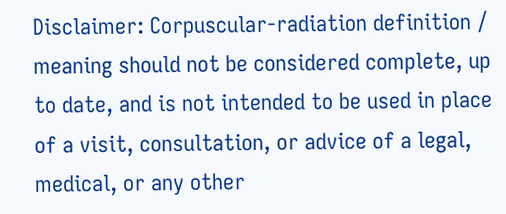Disclaimer: Corpuscular-radiation definition / meaning should not be considered complete, up to date, and is not intended to be used in place of a visit, consultation, or advice of a legal, medical, or any other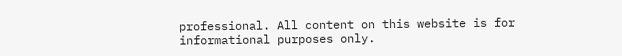professional. All content on this website is for informational purposes only.